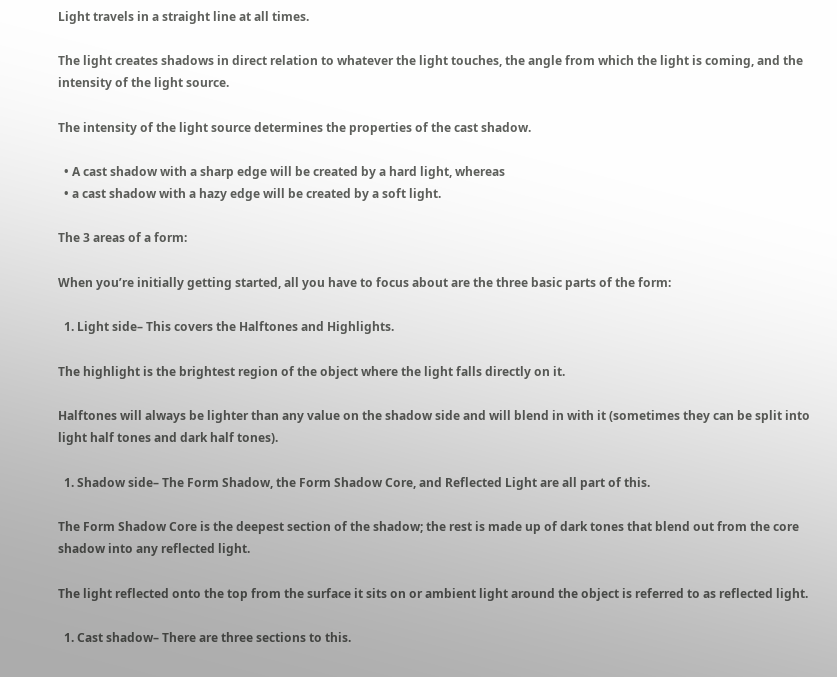Light travels in a straight line at all times.

The light creates shadows in direct relation to whatever the light touches, the angle from which the light is coming, and the intensity of the light source.

The intensity of the light source determines the properties of the cast shadow.

  • A cast shadow with a sharp edge will be created by a hard light, whereas
  • a cast shadow with a hazy edge will be created by a soft light.

The 3 areas of a form:

When you’re initially getting started, all you have to focus about are the three basic parts of the form:

  1. Light side– This covers the Halftones and Highlights.

The highlight is the brightest region of the object where the light falls directly on it.

Halftones will always be lighter than any value on the shadow side and will blend in with it (sometimes they can be split into light half tones and dark half tones).

  1. Shadow side– The Form Shadow, the Form Shadow Core, and Reflected Light are all part of this.

The Form Shadow Core is the deepest section of the shadow; the rest is made up of dark tones that blend out from the core shadow into any reflected light.

The light reflected onto the top from the surface it sits on or ambient light around the object is referred to as reflected light.

  1. Cast shadow– There are three sections to this.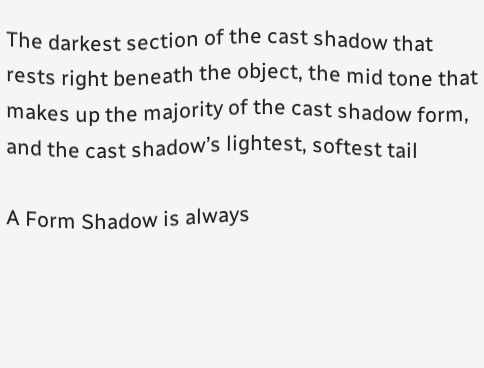The darkest section of the cast shadow that rests right beneath the object, the mid tone that makes up the majority of the cast shadow form, and the cast shadow’s lightest, softest tail

A Form Shadow is always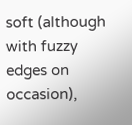soft (although with fuzzy edges on occasion),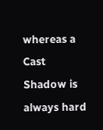whereas a Cast Shadow is always hard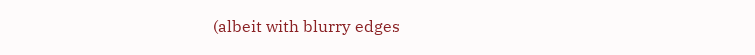(albeit with blurry edges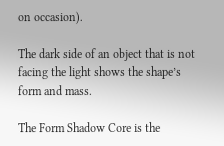on occasion).

The dark side of an object that is not facing the light shows the shape’s form and mass.

The Form Shadow Core is the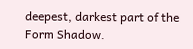deepest, darkest part of the Form Shadow.